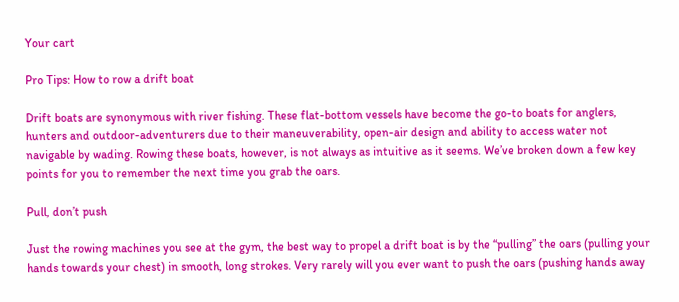Your cart

Pro Tips: How to row a drift boat

Drift boats are synonymous with river fishing. These flat-bottom vessels have become the go-to boats for anglers, hunters and outdoor-adventurers due to their maneuverability, open-air design and ability to access water not navigable by wading. Rowing these boats, however, is not always as intuitive as it seems. We’ve broken down a few key points for you to remember the next time you grab the oars.

Pull, don’t push

Just the rowing machines you see at the gym, the best way to propel a drift boat is by the “pulling” the oars (pulling your hands towards your chest) in smooth, long strokes. Very rarely will you ever want to push the oars (pushing hands away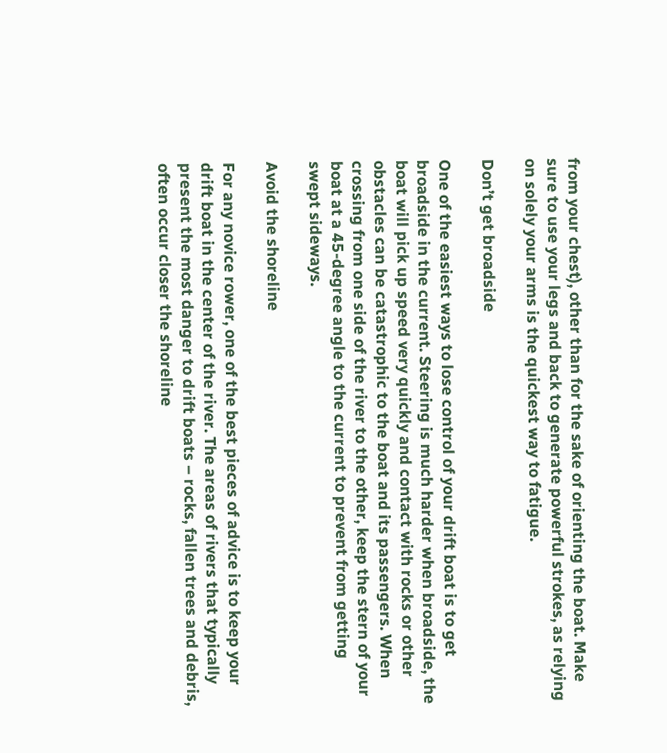from your chest), other than for the sake of orienting the boat. Make sure to use your legs and back to generate powerful strokes, as relying on solely your arms is the quickest way to fatigue.

Don’t get broadside

One of the easiest ways to lose control of your drift boat is to get broadside in the current. Steering is much harder when broadside, the boat will pick up speed very quickly and contact with rocks or other obstacles can be catastrophic to the boat and its passengers. When crossing from one side of the river to the other, keep the stern of your boat at a 45-degree angle to the current to prevent from getting swept sideways.

Avoid the shoreline

For any novice rower, one of the best pieces of advice is to keep your drift boat in the center of the river. The areas of rivers that typically present the most danger to drift boats – rocks, fallen trees and debris, often occur closer the shoreline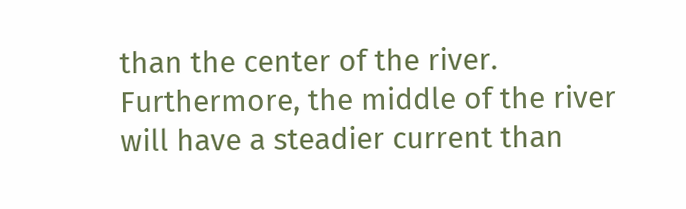than the center of the river. Furthermore, the middle of the river will have a steadier current than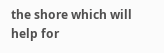the shore which will help for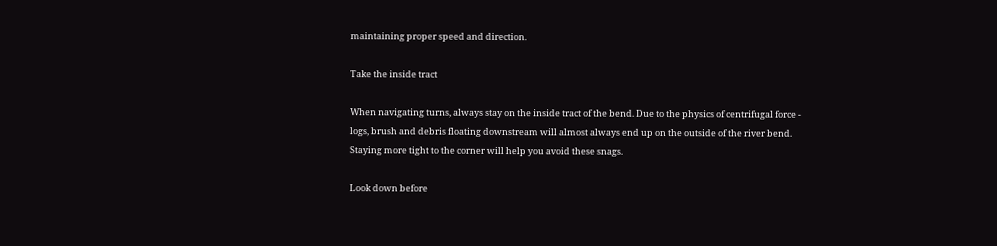maintaining proper speed and direction.

Take the inside tract

When navigating turns, always stay on the inside tract of the bend. Due to the physics of centrifugal force - logs, brush and debris floating downstream will almost always end up on the outside of the river bend. Staying more tight to the corner will help you avoid these snags.

Look down before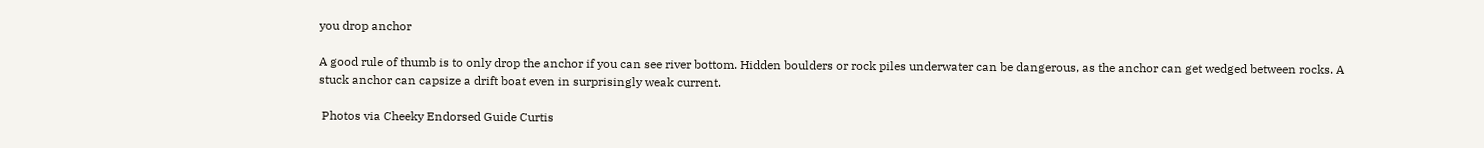you drop anchor

A good rule of thumb is to only drop the anchor if you can see river bottom. Hidden boulders or rock piles underwater can be dangerous, as the anchor can get wedged between rocks. A stuck anchor can capsize a drift boat even in surprisingly weak current.

 Photos via Cheeky Endorsed Guide Curtis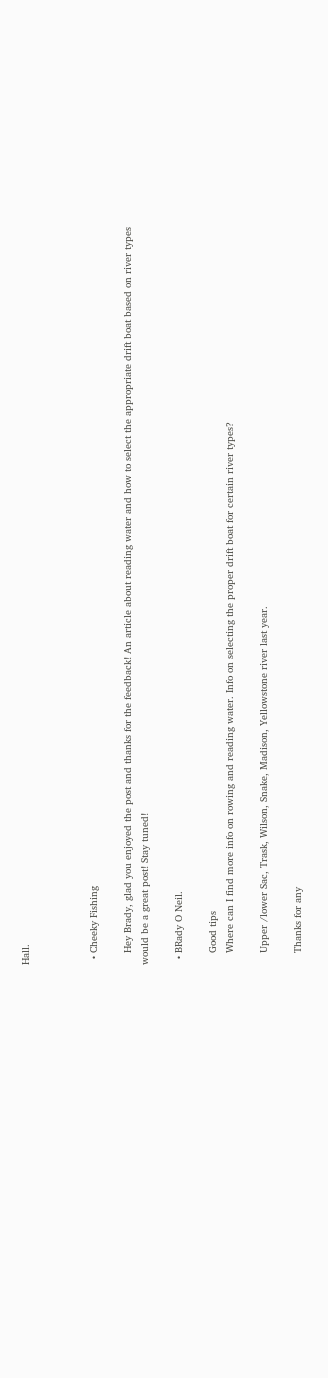Hall.



  • Cheeky Fishing

    Hey Brady, glad you enjoyed the post and thanks for the feedback! An article about reading water and how to select the appropriate drift boat based on river types would be a great post! Stay tuned!

  • BRady O Neil.

    Good tips
    Where can I find more info on rowing and reading water. Info on selecting the proper drift boat for certain river types?

    Upper /lower Sac, Trask, Wilson, Snake, Madison, Yellowstone river last year.

    Thanks for any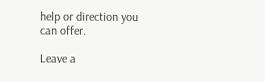help or direction you can offer.

Leave a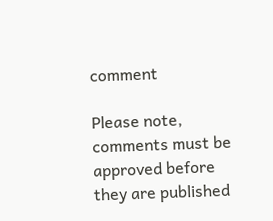comment

Please note, comments must be approved before they are published